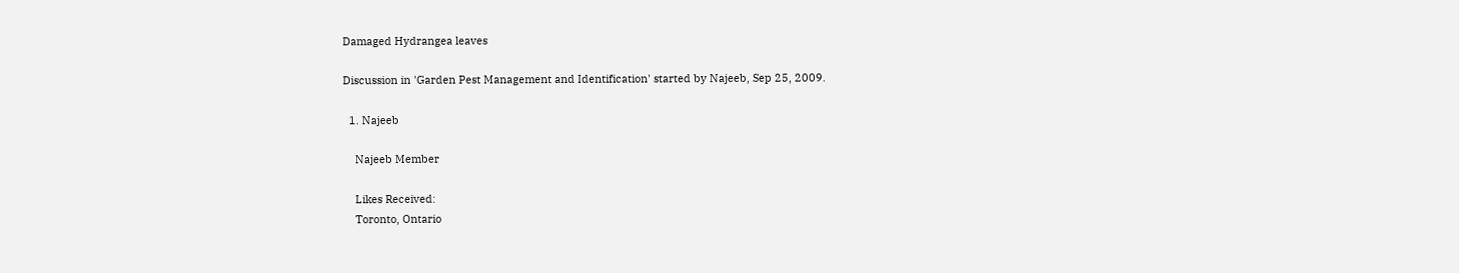Damaged Hydrangea leaves

Discussion in 'Garden Pest Management and Identification' started by Najeeb, Sep 25, 2009.

  1. Najeeb

    Najeeb Member

    Likes Received:
    Toronto, Ontario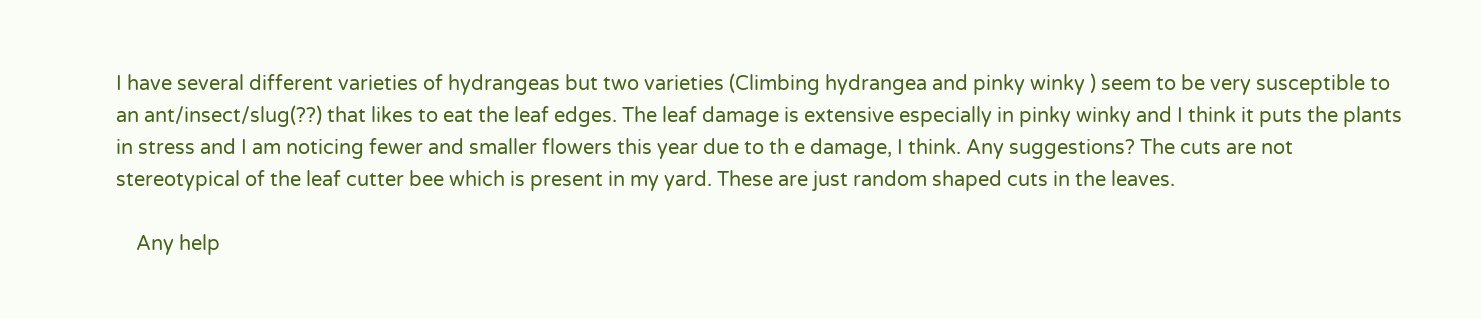I have several different varieties of hydrangeas but two varieties (Climbing hydrangea and pinky winky ) seem to be very susceptible to an ant/insect/slug(??) that likes to eat the leaf edges. The leaf damage is extensive especially in pinky winky and I think it puts the plants in stress and I am noticing fewer and smaller flowers this year due to th e damage, I think. Any suggestions? The cuts are not stereotypical of the leaf cutter bee which is present in my yard. These are just random shaped cuts in the leaves.

    Any help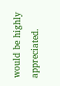would be highly appreciated.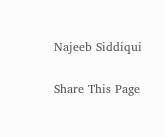Najeeb Siddiqui

Share This Page